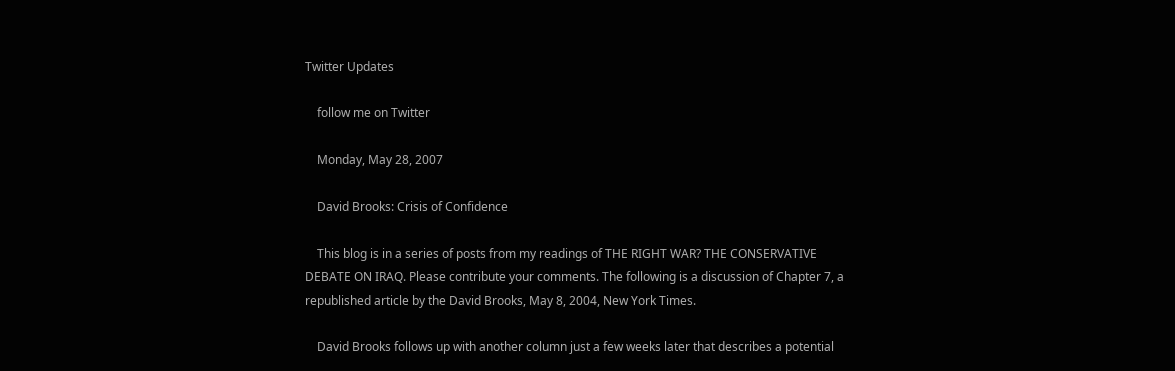Twitter Updates

    follow me on Twitter

    Monday, May 28, 2007

    David Brooks: Crisis of Confidence

    This blog is in a series of posts from my readings of THE RIGHT WAR? THE CONSERVATIVE DEBATE ON IRAQ. Please contribute your comments. The following is a discussion of Chapter 7, a republished article by the David Brooks, May 8, 2004, New York Times.

    David Brooks follows up with another column just a few weeks later that describes a potential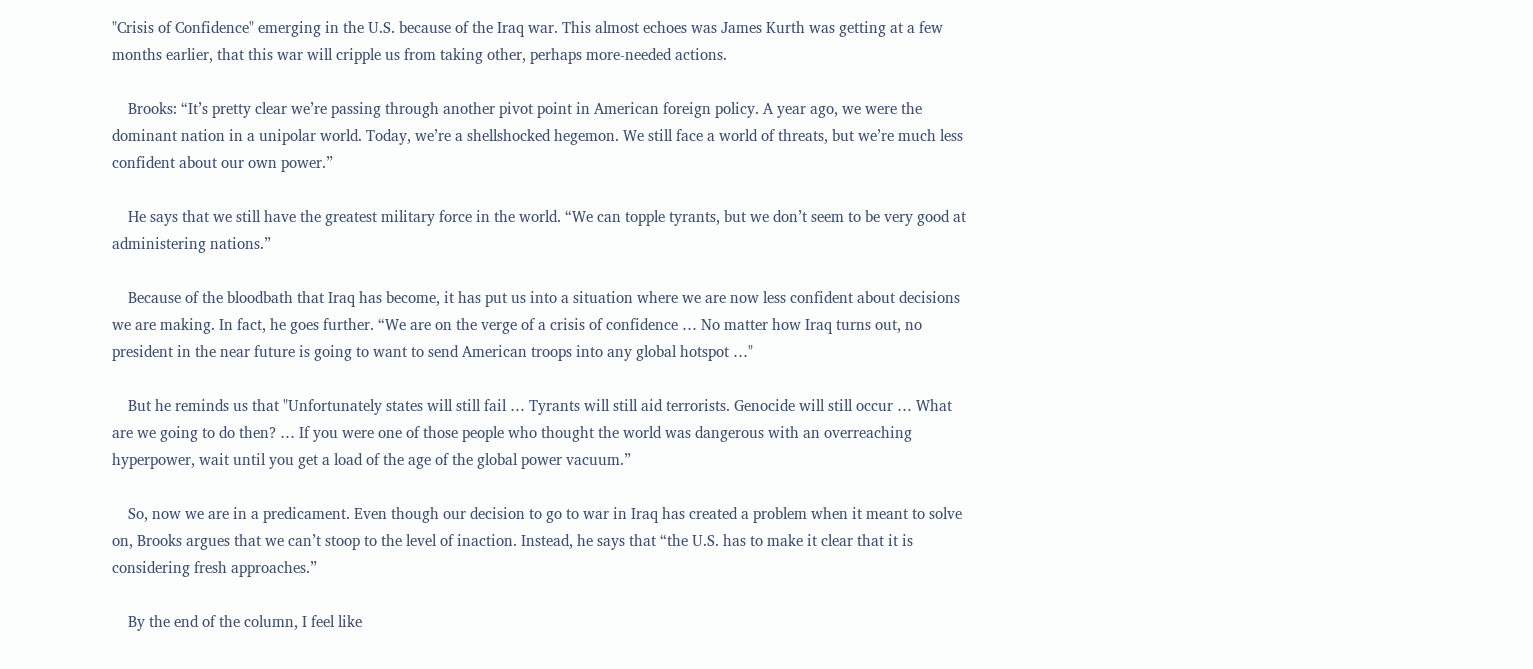"Crisis of Confidence" emerging in the U.S. because of the Iraq war. This almost echoes was James Kurth was getting at a few months earlier, that this war will cripple us from taking other, perhaps more-needed actions.

    Brooks: “It’s pretty clear we’re passing through another pivot point in American foreign policy. A year ago, we were the dominant nation in a unipolar world. Today, we’re a shellshocked hegemon. We still face a world of threats, but we’re much less confident about our own power.”

    He says that we still have the greatest military force in the world. “We can topple tyrants, but we don’t seem to be very good at administering nations.”

    Because of the bloodbath that Iraq has become, it has put us into a situation where we are now less confident about decisions we are making. In fact, he goes further. “We are on the verge of a crisis of confidence … No matter how Iraq turns out, no president in the near future is going to want to send American troops into any global hotspot …"

    But he reminds us that "Unfortunately states will still fail … Tyrants will still aid terrorists. Genocide will still occur … What are we going to do then? … If you were one of those people who thought the world was dangerous with an overreaching hyperpower, wait until you get a load of the age of the global power vacuum.”

    So, now we are in a predicament. Even though our decision to go to war in Iraq has created a problem when it meant to solve on, Brooks argues that we can’t stoop to the level of inaction. Instead, he says that “the U.S. has to make it clear that it is considering fresh approaches.”

    By the end of the column, I feel like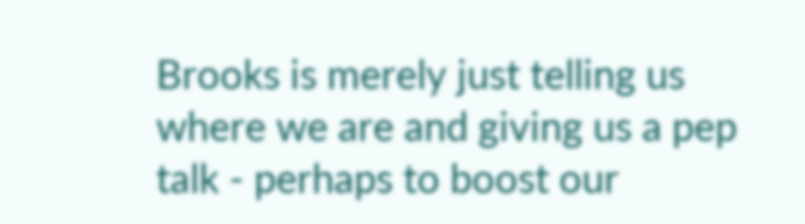Brooks is merely just telling us where we are and giving us a pep talk - perhaps to boost our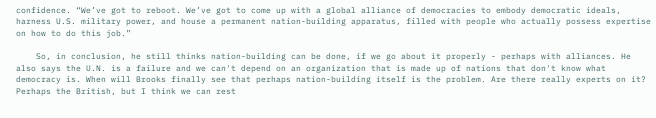confidence. “We’ve got to reboot. We’ve got to come up with a global alliance of democracies to embody democratic ideals, harness U.S. military power, and house a permanent nation-building apparatus, filled with people who actually possess expertise on how to do this job.”

    So, in conclusion, he still thinks nation-building can be done, if we go about it properly - perhaps with alliances. He also says the U.N. is a failure and we can't depend on an organization that is made up of nations that don't know what democracy is. When will Brooks finally see that perhaps nation-building itself is the problem. Are there really experts on it? Perhaps the British, but I think we can rest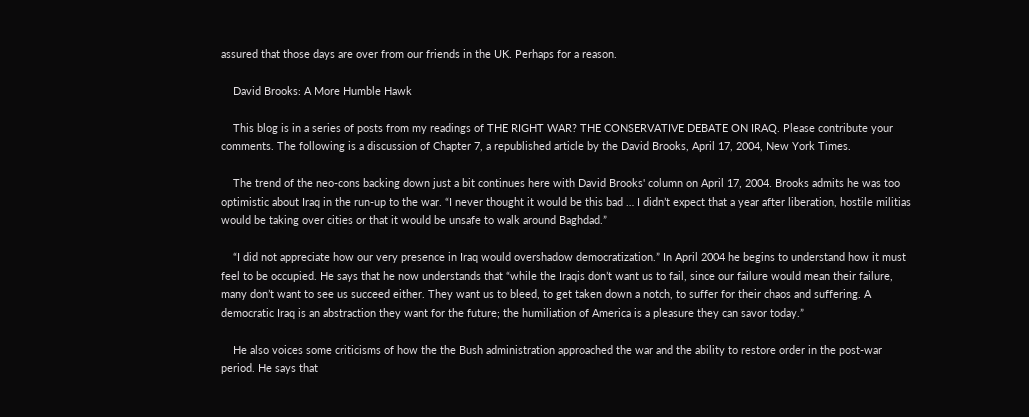assured that those days are over from our friends in the UK. Perhaps for a reason.

    David Brooks: A More Humble Hawk

    This blog is in a series of posts from my readings of THE RIGHT WAR? THE CONSERVATIVE DEBATE ON IRAQ. Please contribute your comments. The following is a discussion of Chapter 7, a republished article by the David Brooks, April 17, 2004, New York Times.

    The trend of the neo-cons backing down just a bit continues here with David Brooks' column on April 17, 2004. Brooks admits he was too optimistic about Iraq in the run-up to the war. “I never thought it would be this bad … I didn’t expect that a year after liberation, hostile militias would be taking over cities or that it would be unsafe to walk around Baghdad.”

    “I did not appreciate how our very presence in Iraq would overshadow democratization.” In April 2004 he begins to understand how it must feel to be occupied. He says that he now understands that “while the Iraqis don’t want us to fail, since our failure would mean their failure, many don’t want to see us succeed either. They want us to bleed, to get taken down a notch, to suffer for their chaos and suffering. A democratic Iraq is an abstraction they want for the future; the humiliation of America is a pleasure they can savor today.”

    He also voices some criticisms of how the the Bush administration approached the war and the ability to restore order in the post-war period. He says that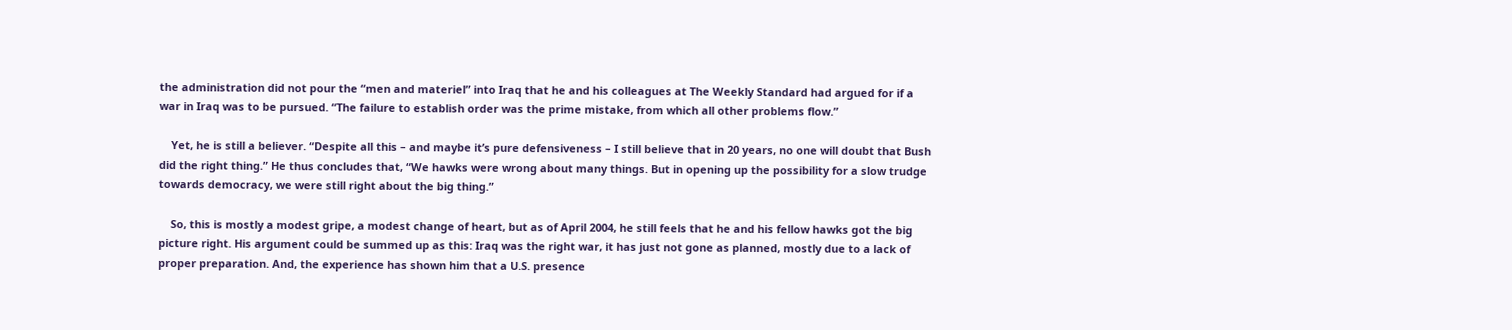the administration did not pour the “men and materiel” into Iraq that he and his colleagues at The Weekly Standard had argued for if a war in Iraq was to be pursued. “The failure to establish order was the prime mistake, from which all other problems flow.”

    Yet, he is still a believer. “Despite all this – and maybe it’s pure defensiveness – I still believe that in 20 years, no one will doubt that Bush did the right thing.” He thus concludes that, “We hawks were wrong about many things. But in opening up the possibility for a slow trudge towards democracy, we were still right about the big thing.”

    So, this is mostly a modest gripe, a modest change of heart, but as of April 2004, he still feels that he and his fellow hawks got the big picture right. His argument could be summed up as this: Iraq was the right war, it has just not gone as planned, mostly due to a lack of proper preparation. And, the experience has shown him that a U.S. presence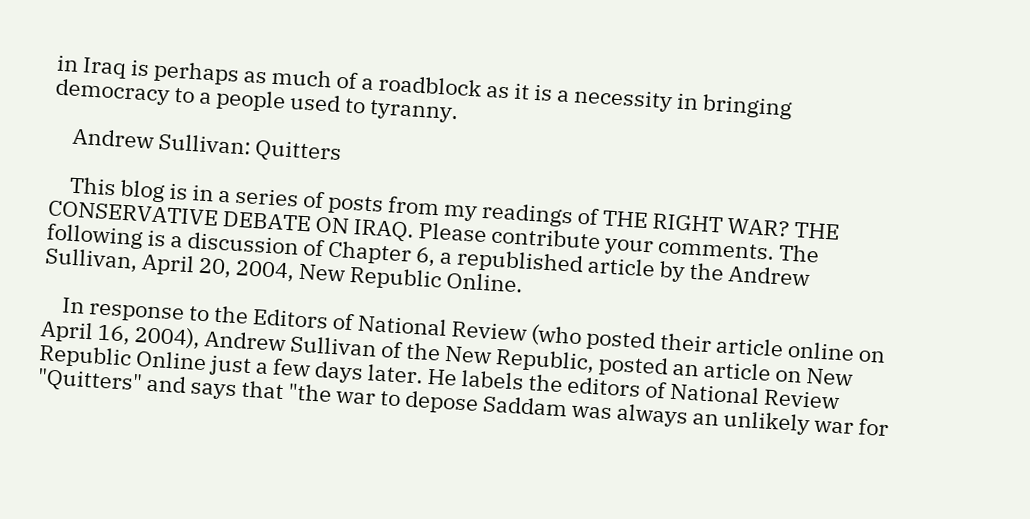in Iraq is perhaps as much of a roadblock as it is a necessity in bringing democracy to a people used to tyranny.

    Andrew Sullivan: Quitters

    This blog is in a series of posts from my readings of THE RIGHT WAR? THE CONSERVATIVE DEBATE ON IRAQ. Please contribute your comments. The following is a discussion of Chapter 6, a republished article by the Andrew Sullivan, April 20, 2004, New Republic Online.

    In response to the Editors of National Review (who posted their article online on April 16, 2004), Andrew Sullivan of the New Republic, posted an article on New Republic Online just a few days later. He labels the editors of National Review "Quitters" and says that "the war to depose Saddam was always an unlikely war for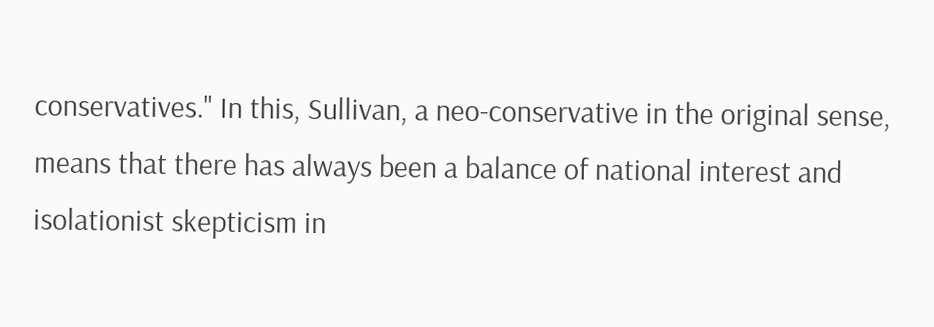conservatives." In this, Sullivan, a neo-conservative in the original sense, means that there has always been a balance of national interest and isolationist skepticism in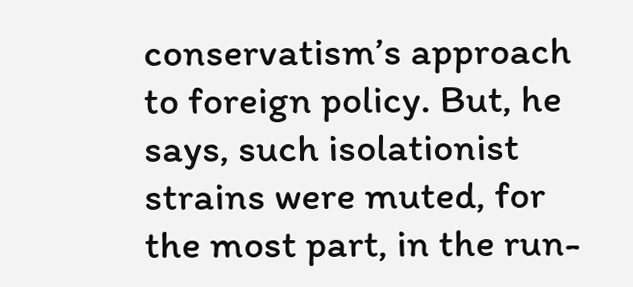conservatism’s approach to foreign policy. But, he says, such isolationist strains were muted, for the most part, in the run-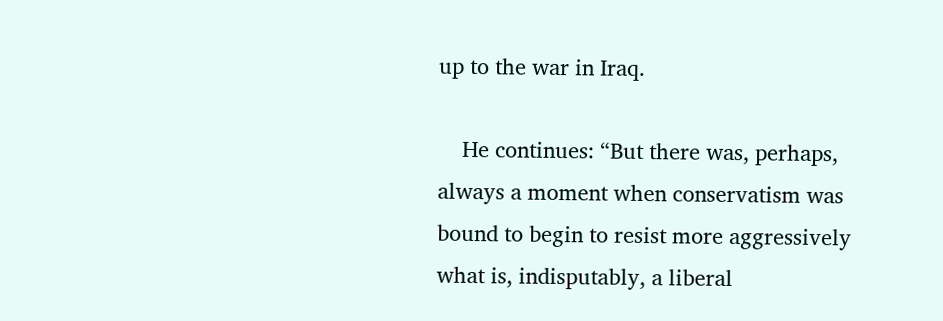up to the war in Iraq.

    He continues: “But there was, perhaps, always a moment when conservatism was bound to begin to resist more aggressively what is, indisputably, a liberal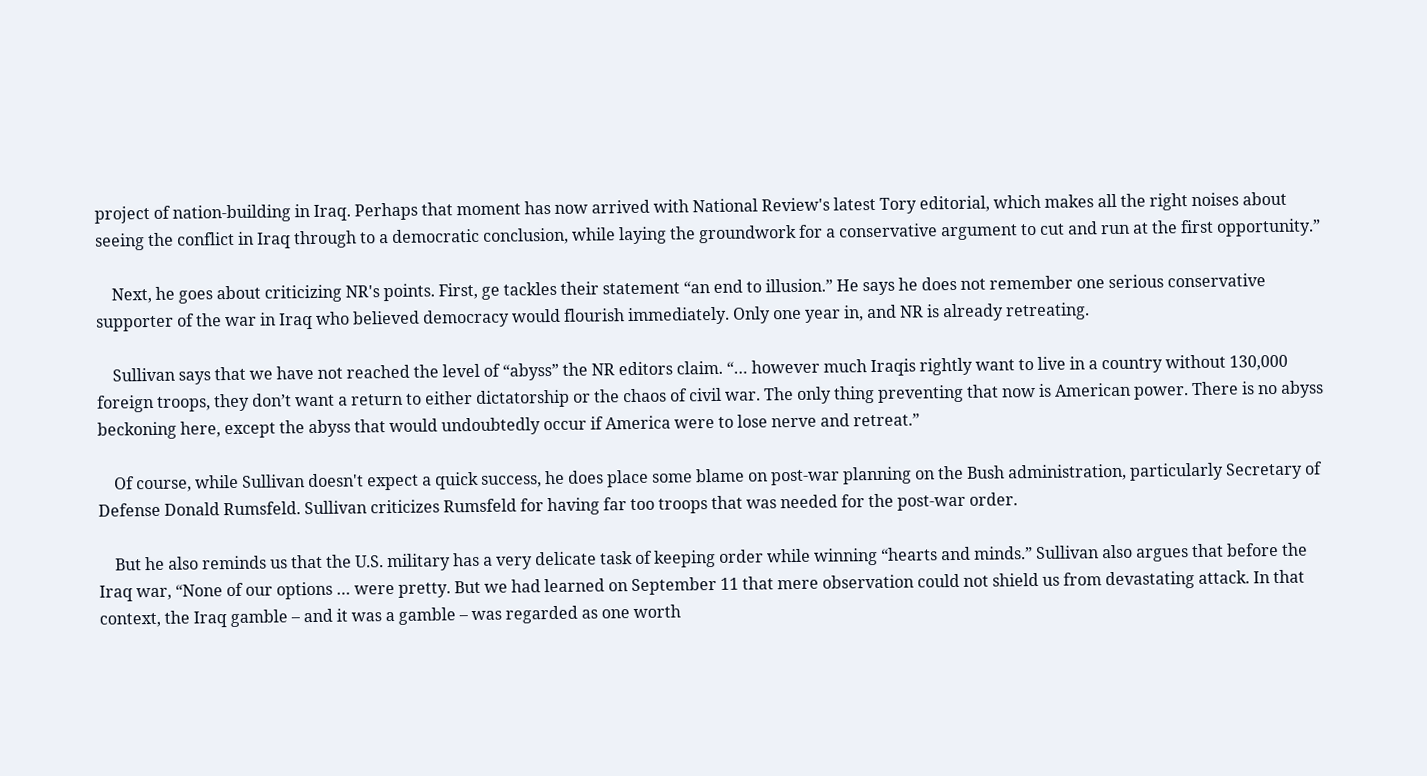project of nation-building in Iraq. Perhaps that moment has now arrived with National Review's latest Tory editorial, which makes all the right noises about seeing the conflict in Iraq through to a democratic conclusion, while laying the groundwork for a conservative argument to cut and run at the first opportunity.”

    Next, he goes about criticizing NR's points. First, ge tackles their statement “an end to illusion.” He says he does not remember one serious conservative supporter of the war in Iraq who believed democracy would flourish immediately. Only one year in, and NR is already retreating.

    Sullivan says that we have not reached the level of “abyss” the NR editors claim. “… however much Iraqis rightly want to live in a country without 130,000 foreign troops, they don’t want a return to either dictatorship or the chaos of civil war. The only thing preventing that now is American power. There is no abyss beckoning here, except the abyss that would undoubtedly occur if America were to lose nerve and retreat.”

    Of course, while Sullivan doesn't expect a quick success, he does place some blame on post-war planning on the Bush administration, particularly Secretary of Defense Donald Rumsfeld. Sullivan criticizes Rumsfeld for having far too troops that was needed for the post-war order.

    But he also reminds us that the U.S. military has a very delicate task of keeping order while winning “hearts and minds.” Sullivan also argues that before the Iraq war, “None of our options … were pretty. But we had learned on September 11 that mere observation could not shield us from devastating attack. In that context, the Iraq gamble – and it was a gamble – was regarded as one worth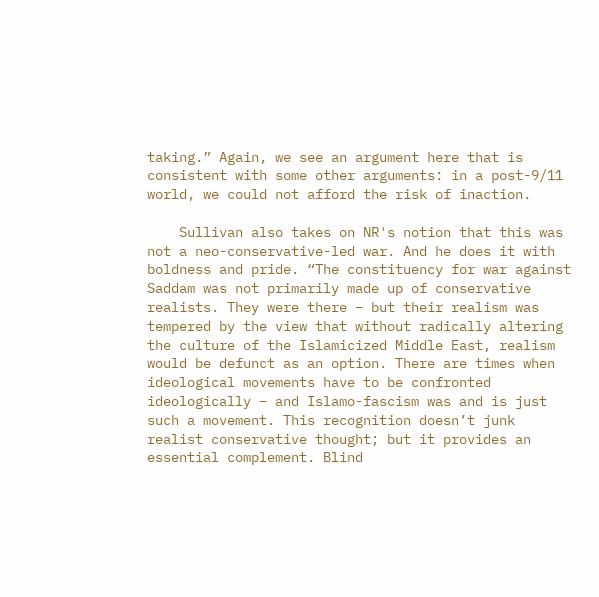taking.” Again, we see an argument here that is consistent with some other arguments: in a post-9/11 world, we could not afford the risk of inaction.

    Sullivan also takes on NR's notion that this was not a neo-conservative-led war. And he does it with boldness and pride. “The constituency for war against Saddam was not primarily made up of conservative realists. They were there – but their realism was tempered by the view that without radically altering the culture of the Islamicized Middle East, realism would be defunct as an option. There are times when ideological movements have to be confronted ideologically – and Islamo-fascism was and is just such a movement. This recognition doesn’t junk realist conservative thought; but it provides an essential complement. Blind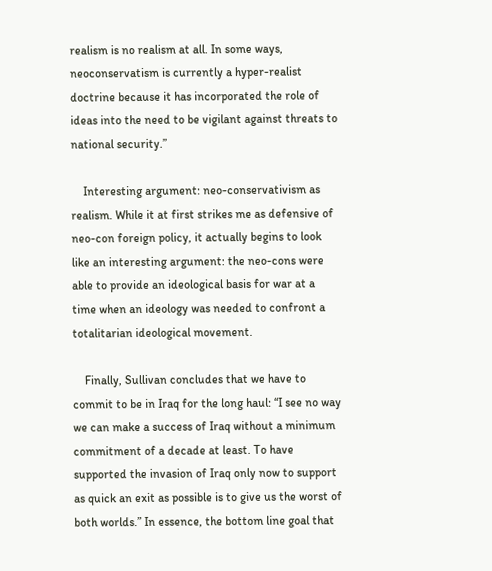realism is no realism at all. In some ways, neoconservatism is currently a hyper-realist doctrine because it has incorporated the role of ideas into the need to be vigilant against threats to national security.”

    Interesting argument: neo-conservativism as realism. While it at first strikes me as defensive of neo-con foreign policy, it actually begins to look like an interesting argument: the neo-cons were able to provide an ideological basis for war at a time when an ideology was needed to confront a totalitarian ideological movement.

    Finally, Sullivan concludes that we have to commit to be in Iraq for the long haul: “I see no way we can make a success of Iraq without a minimum commitment of a decade at least. To have supported the invasion of Iraq only now to support as quick an exit as possible is to give us the worst of both worlds.” In essence, the bottom line goal that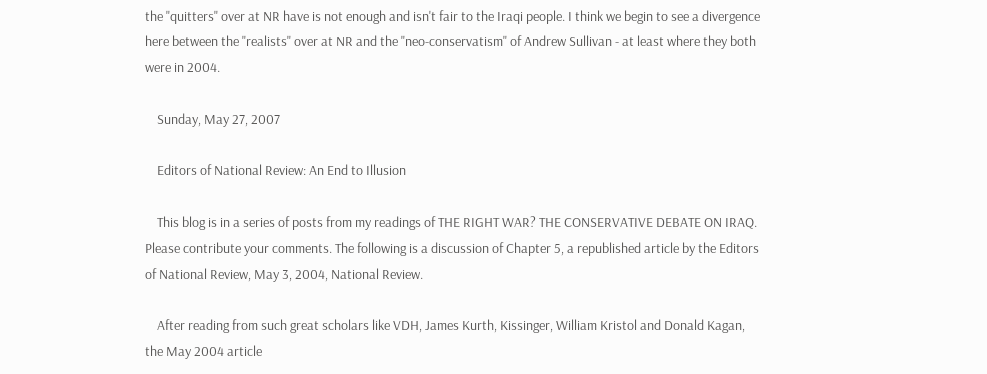the "quitters" over at NR have is not enough and isn't fair to the Iraqi people. I think we begin to see a divergence here between the "realists" over at NR and the "neo-conservatism" of Andrew Sullivan - at least where they both were in 2004.

    Sunday, May 27, 2007

    Editors of National Review: An End to Illusion

    This blog is in a series of posts from my readings of THE RIGHT WAR? THE CONSERVATIVE DEBATE ON IRAQ. Please contribute your comments. The following is a discussion of Chapter 5, a republished article by the Editors of National Review, May 3, 2004, National Review.

    After reading from such great scholars like VDH, James Kurth, Kissinger, William Kristol and Donald Kagan, the May 2004 article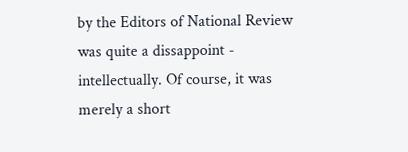by the Editors of National Review was quite a dissappoint - intellectually. Of course, it was merely a short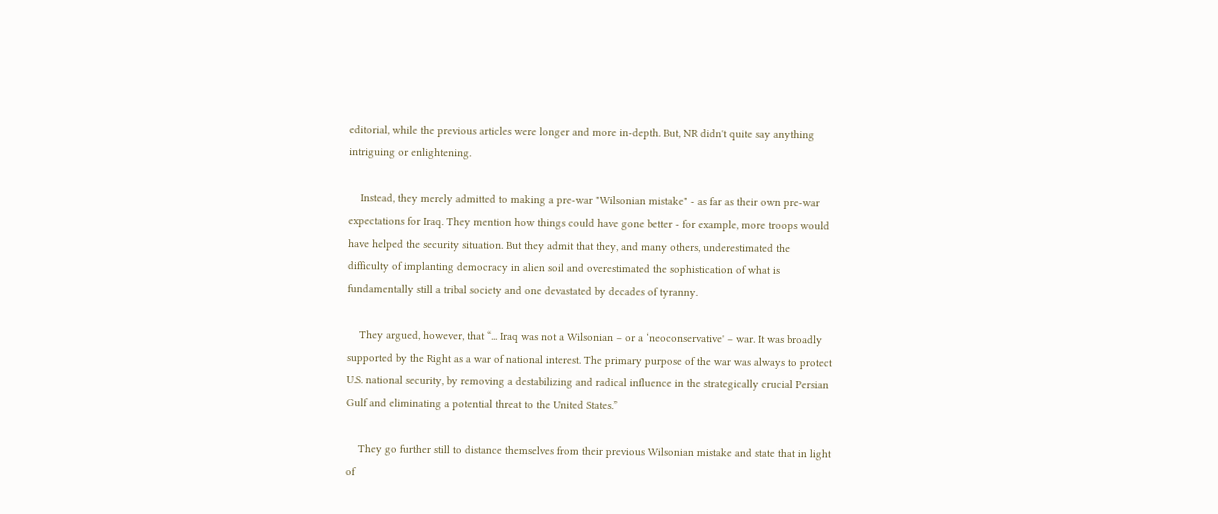editorial, while the previous articles were longer and more in-depth. But, NR didn't quite say anything intriguing or enlightening.

    Instead, they merely admitted to making a pre-war "Wilsonian mistake" - as far as their own pre-war expectations for Iraq. They mention how things could have gone better - for example, more troops would have helped the security situation. But they admit that they, and many others, underestimated the difficulty of implanting democracy in alien soil and overestimated the sophistication of what is fundamentally still a tribal society and one devastated by decades of tyranny.

    They argued, however, that “... Iraq was not a Wilsonian – or a ‘neoconservative' – war. It was broadly supported by the Right as a war of national interest. The primary purpose of the war was always to protect U.S. national security, by removing a destabilizing and radical influence in the strategically crucial Persian Gulf and eliminating a potential threat to the United States.”

    They go further still to distance themselves from their previous Wilsonian mistake and state that in light of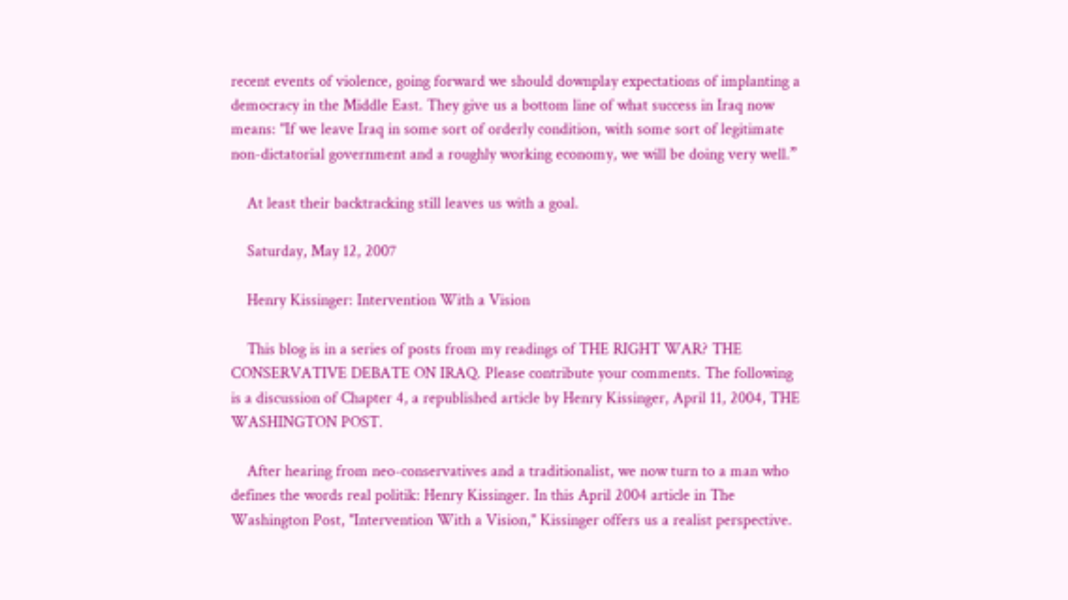recent events of violence, going forward we should downplay expectations of implanting a democracy in the Middle East. They give us a bottom line of what success in Iraq now means: "If we leave Iraq in some sort of orderly condition, with some sort of legitimate non-dictatorial government and a roughly working economy, we will be doing very well.”

    At least their backtracking still leaves us with a goal.

    Saturday, May 12, 2007

    Henry Kissinger: Intervention With a Vision

    This blog is in a series of posts from my readings of THE RIGHT WAR? THE CONSERVATIVE DEBATE ON IRAQ. Please contribute your comments. The following is a discussion of Chapter 4, a republished article by Henry Kissinger, April 11, 2004, THE WASHINGTON POST.

    After hearing from neo-conservatives and a traditionalist, we now turn to a man who defines the words real politik: Henry Kissinger. In this April 2004 article in The Washington Post, "Intervention With a Vision," Kissinger offers us a realist perspective.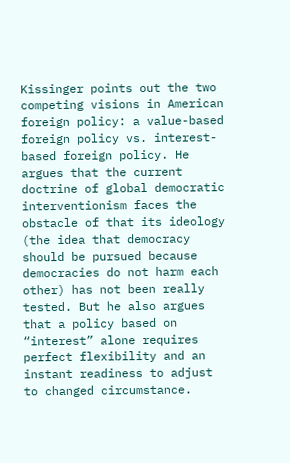Kissinger points out the two competing visions in American foreign policy: a value-based foreign policy vs. interest-based foreign policy. He argues that the current doctrine of global democratic interventionism faces the obstacle of that its ideology (the idea that democracy should be pursued because democracies do not harm each other) has not been really tested. But he also argues that a policy based on “interest” alone requires perfect flexibility and an instant readiness to adjust to changed circumstance.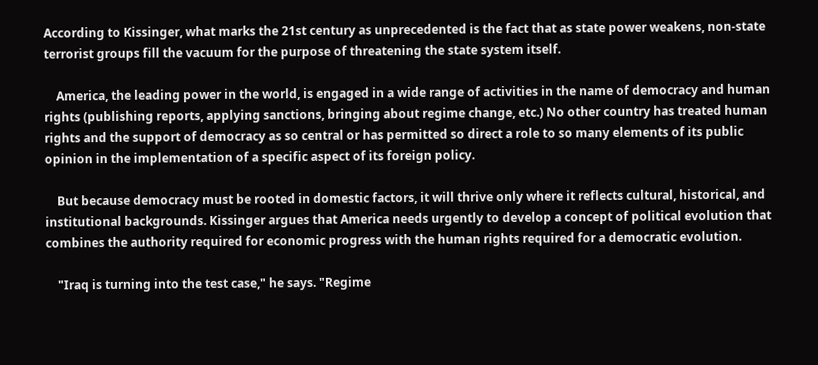According to Kissinger, what marks the 21st century as unprecedented is the fact that as state power weakens, non-state terrorist groups fill the vacuum for the purpose of threatening the state system itself.

    America, the leading power in the world, is engaged in a wide range of activities in the name of democracy and human rights (publishing reports, applying sanctions, bringing about regime change, etc.) No other country has treated human rights and the support of democracy as so central or has permitted so direct a role to so many elements of its public opinion in the implementation of a specific aspect of its foreign policy.

    But because democracy must be rooted in domestic factors, it will thrive only where it reflects cultural, historical, and institutional backgrounds. Kissinger argues that America needs urgently to develop a concept of political evolution that combines the authority required for economic progress with the human rights required for a democratic evolution.

    "Iraq is turning into the test case," he says. "Regime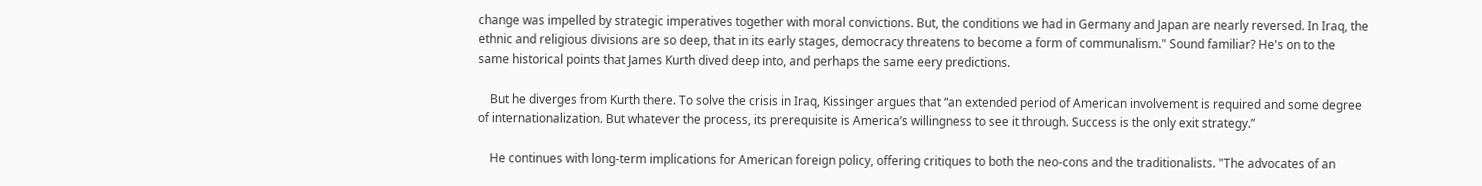change was impelled by strategic imperatives together with moral convictions. But, the conditions we had in Germany and Japan are nearly reversed. In Iraq, the ethnic and religious divisions are so deep, that in its early stages, democracy threatens to become a form of communalism." Sound familiar? He's on to the same historical points that James Kurth dived deep into, and perhaps the same eery predictions.

    But he diverges from Kurth there. To solve the crisis in Iraq, Kissinger argues that “an extended period of American involvement is required and some degree of internationalization. But whatever the process, its prerequisite is America’s willingness to see it through. Success is the only exit strategy.”

    He continues with long-term implications for American foreign policy, offering critiques to both the neo-cons and the traditionalists. "The advocates of an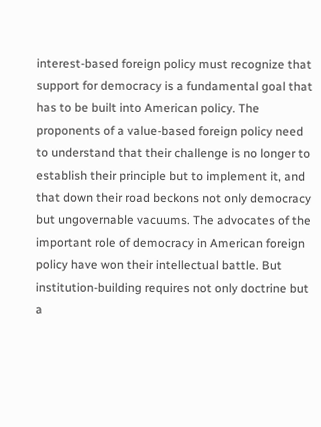interest-based foreign policy must recognize that support for democracy is a fundamental goal that has to be built into American policy. The proponents of a value-based foreign policy need to understand that their challenge is no longer to establish their principle but to implement it, and that down their road beckons not only democracy but ungovernable vacuums. The advocates of the important role of democracy in American foreign policy have won their intellectual battle. But institution-building requires not only doctrine but a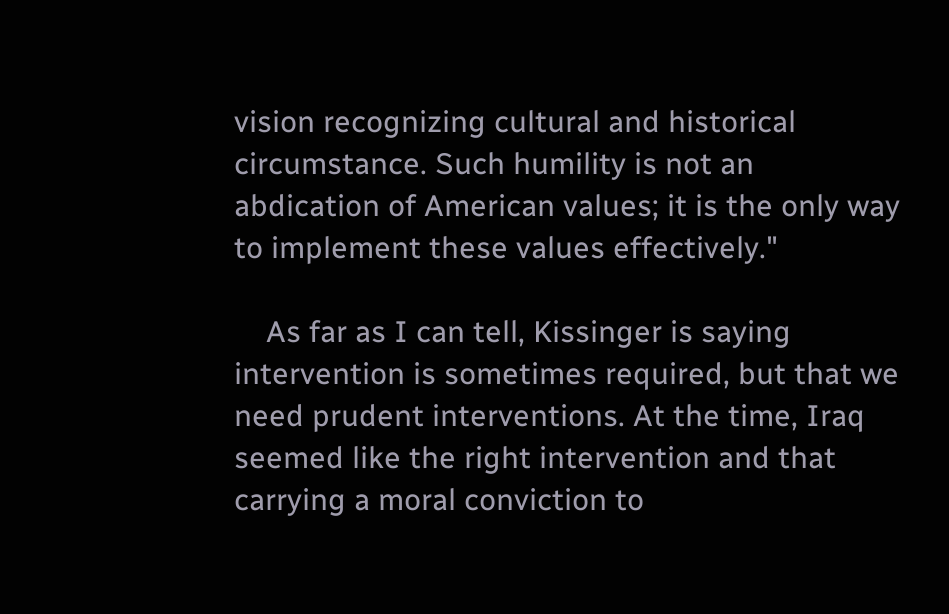vision recognizing cultural and historical circumstance. Such humility is not an abdication of American values; it is the only way to implement these values effectively."

    As far as I can tell, Kissinger is saying intervention is sometimes required, but that we need prudent interventions. At the time, Iraq seemed like the right intervention and that carrying a moral conviction to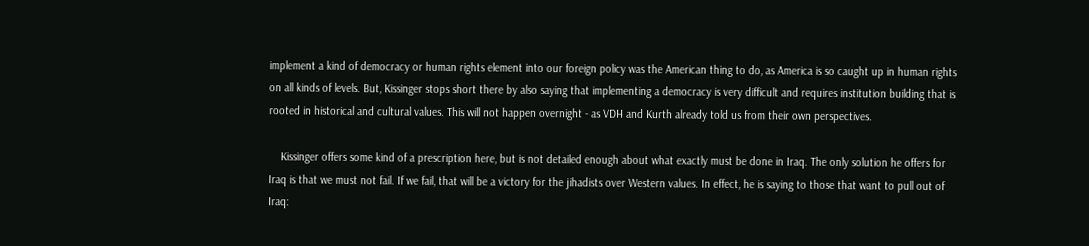implement a kind of democracy or human rights element into our foreign policy was the American thing to do, as America is so caught up in human rights on all kinds of levels. But, Kissinger stops short there by also saying that implementing a democracy is very difficult and requires institution building that is rooted in historical and cultural values. This will not happen overnight - as VDH and Kurth already told us from their own perspectives.

    Kissinger offers some kind of a prescription here, but is not detailed enough about what exactly must be done in Iraq. The only solution he offers for Iraq is that we must not fail. If we fail, that will be a victory for the jihadists over Western values. In effect, he is saying to those that want to pull out of Iraq: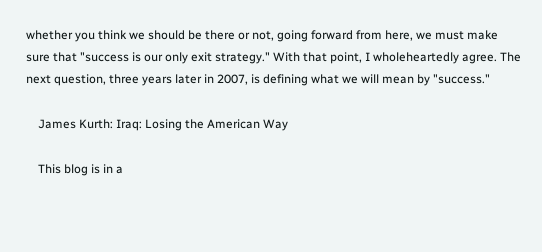whether you think we should be there or not, going forward from here, we must make sure that "success is our only exit strategy." With that point, I wholeheartedly agree. The next question, three years later in 2007, is defining what we will mean by "success."

    James Kurth: Iraq: Losing the American Way

    This blog is in a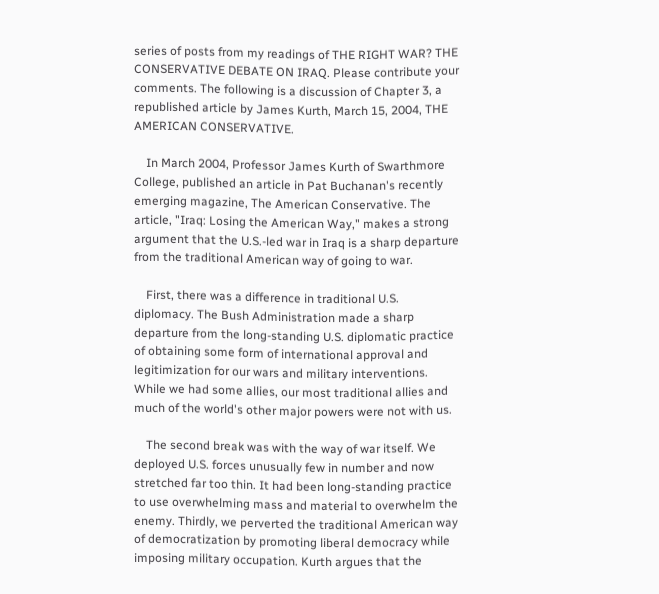series of posts from my readings of THE RIGHT WAR? THE CONSERVATIVE DEBATE ON IRAQ. Please contribute your comments. The following is a discussion of Chapter 3, a republished article by James Kurth, March 15, 2004, THE AMERICAN CONSERVATIVE.

    In March 2004, Professor James Kurth of Swarthmore College, published an article in Pat Buchanan's recently emerging magazine, The American Conservative. The article, "Iraq: Losing the American Way," makes a strong argument that the U.S.-led war in Iraq is a sharp departure from the traditional American way of going to war.

    First, there was a difference in traditional U.S. diplomacy. The Bush Administration made a sharp departure from the long-standing U.S. diplomatic practice of obtaining some form of international approval and legitimization for our wars and military interventions. While we had some allies, our most traditional allies and much of the world's other major powers were not with us.

    The second break was with the way of war itself. We deployed U.S. forces unusually few in number and now stretched far too thin. It had been long-standing practice to use overwhelming mass and material to overwhelm the enemy. Thirdly, we perverted the traditional American way of democratization by promoting liberal democracy while imposing military occupation. Kurth argues that the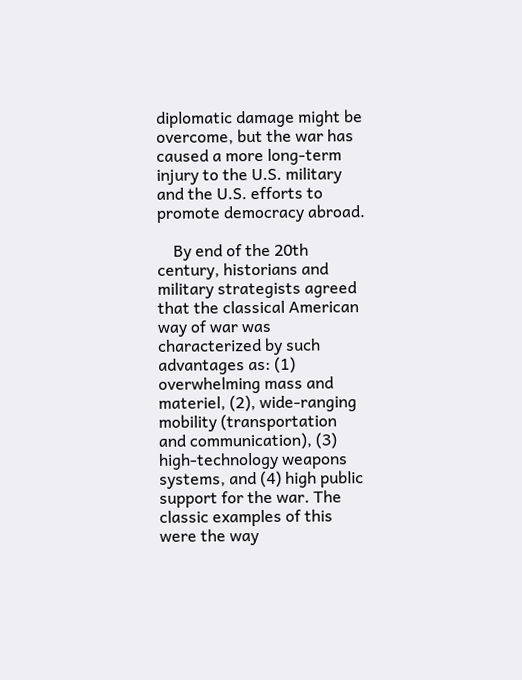diplomatic damage might be overcome, but the war has caused a more long-term injury to the U.S. military and the U.S. efforts to promote democracy abroad.

    By end of the 20th century, historians and military strategists agreed that the classical American way of war was characterized by such advantages as: (1) overwhelming mass and materiel, (2), wide-ranging mobility (transportation and communication), (3) high-technology weapons systems, and (4) high public support for the war. The classic examples of this were the way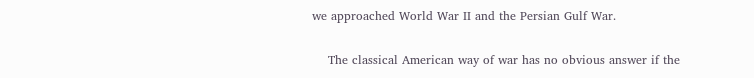we approached World War II and the Persian Gulf War.

    The classical American way of war has no obvious answer if the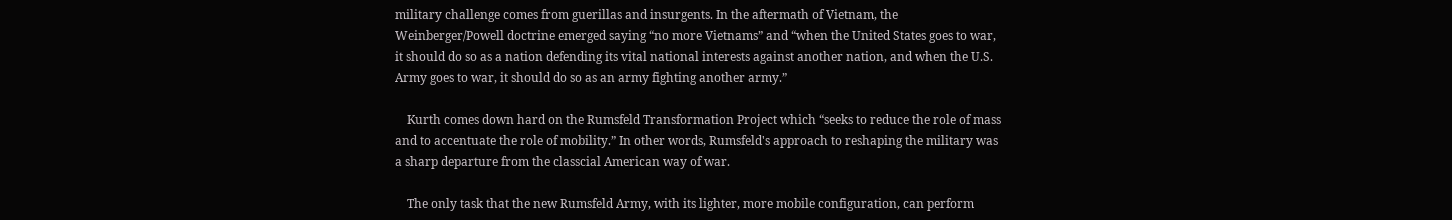military challenge comes from guerillas and insurgents. In the aftermath of Vietnam, the Weinberger/Powell doctrine emerged saying “no more Vietnams” and “when the United States goes to war, it should do so as a nation defending its vital national interests against another nation, and when the U.S. Army goes to war, it should do so as an army fighting another army.”

    Kurth comes down hard on the Rumsfeld Transformation Project which “seeks to reduce the role of mass and to accentuate the role of mobility.” In other words, Rumsfeld's approach to reshaping the military was a sharp departure from the classcial American way of war.

    The only task that the new Rumsfeld Army, with its lighter, more mobile configuration, can perform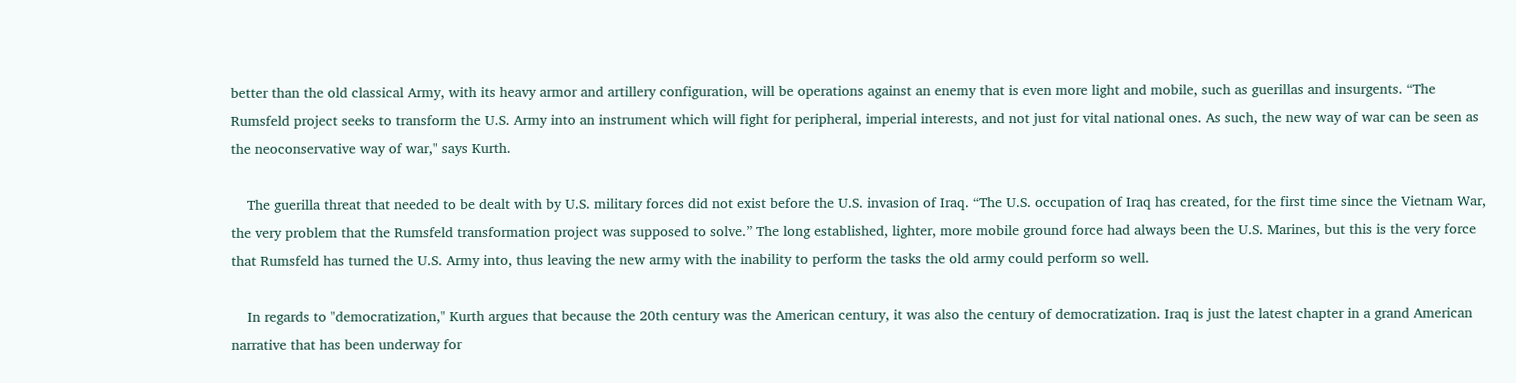better than the old classical Army, with its heavy armor and artillery configuration, will be operations against an enemy that is even more light and mobile, such as guerillas and insurgents. “The Rumsfeld project seeks to transform the U.S. Army into an instrument which will fight for peripheral, imperial interests, and not just for vital national ones. As such, the new way of war can be seen as the neoconservative way of war," says Kurth.

    The guerilla threat that needed to be dealt with by U.S. military forces did not exist before the U.S. invasion of Iraq. “The U.S. occupation of Iraq has created, for the first time since the Vietnam War, the very problem that the Rumsfeld transformation project was supposed to solve.” The long established, lighter, more mobile ground force had always been the U.S. Marines, but this is the very force that Rumsfeld has turned the U.S. Army into, thus leaving the new army with the inability to perform the tasks the old army could perform so well.

    In regards to "democratization," Kurth argues that because the 20th century was the American century, it was also the century of democratization. Iraq is just the latest chapter in a grand American narrative that has been underway for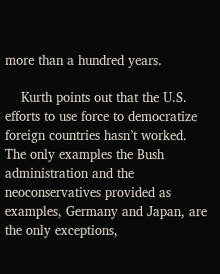more than a hundred years.

    Kurth points out that the U.S. efforts to use force to democratize foreign countries hasn’t worked. The only examples the Bush administration and the neoconservatives provided as examples, Germany and Japan, are the only exceptions,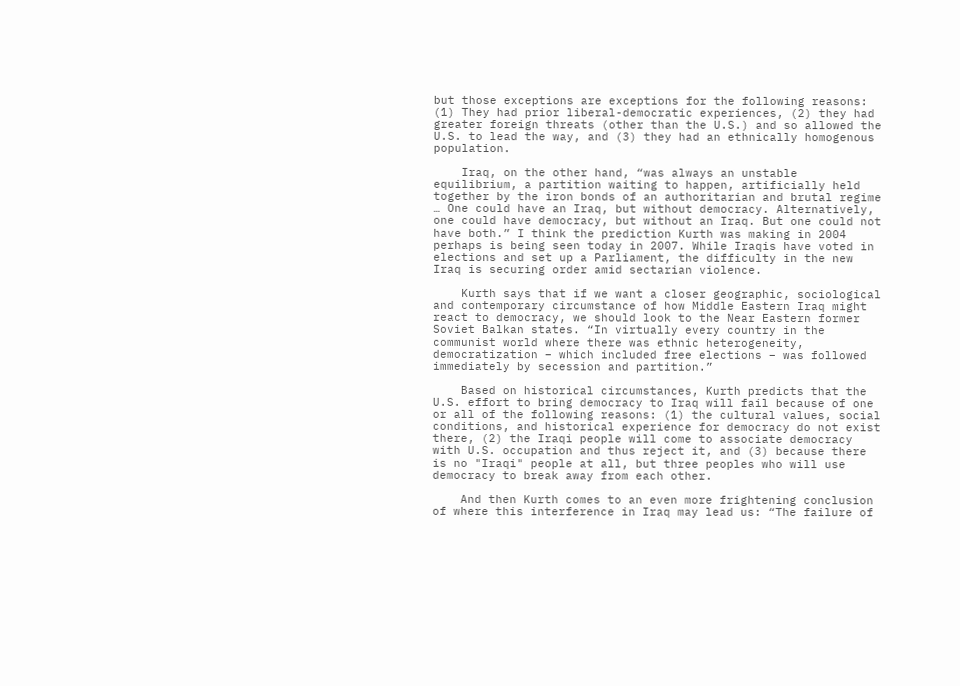but those exceptions are exceptions for the following reasons: (1) They had prior liberal-democratic experiences, (2) they had greater foreign threats (other than the U.S.) and so allowed the U.S. to lead the way, and (3) they had an ethnically homogenous population.

    Iraq, on the other hand, “was always an unstable equilibrium, a partition waiting to happen, artificially held together by the iron bonds of an authoritarian and brutal regime … One could have an Iraq, but without democracy. Alternatively, one could have democracy, but without an Iraq. But one could not have both.” I think the prediction Kurth was making in 2004 perhaps is being seen today in 2007. While Iraqis have voted in elections and set up a Parliament, the difficulty in the new Iraq is securing order amid sectarian violence.

    Kurth says that if we want a closer geographic, sociological and contemporary circumstance of how Middle Eastern Iraq might react to democracy, we should look to the Near Eastern former Soviet Balkan states. “In virtually every country in the communist world where there was ethnic heterogeneity, democratization – which included free elections – was followed immediately by secession and partition.”

    Based on historical circumstances, Kurth predicts that the U.S. effort to bring democracy to Iraq will fail because of one or all of the following reasons: (1) the cultural values, social conditions, and historical experience for democracy do not exist there, (2) the Iraqi people will come to associate democracy with U.S. occupation and thus reject it, and (3) because there is no "Iraqi" people at all, but three peoples who will use democracy to break away from each other.

    And then Kurth comes to an even more frightening conclusion of where this interference in Iraq may lead us: “The failure of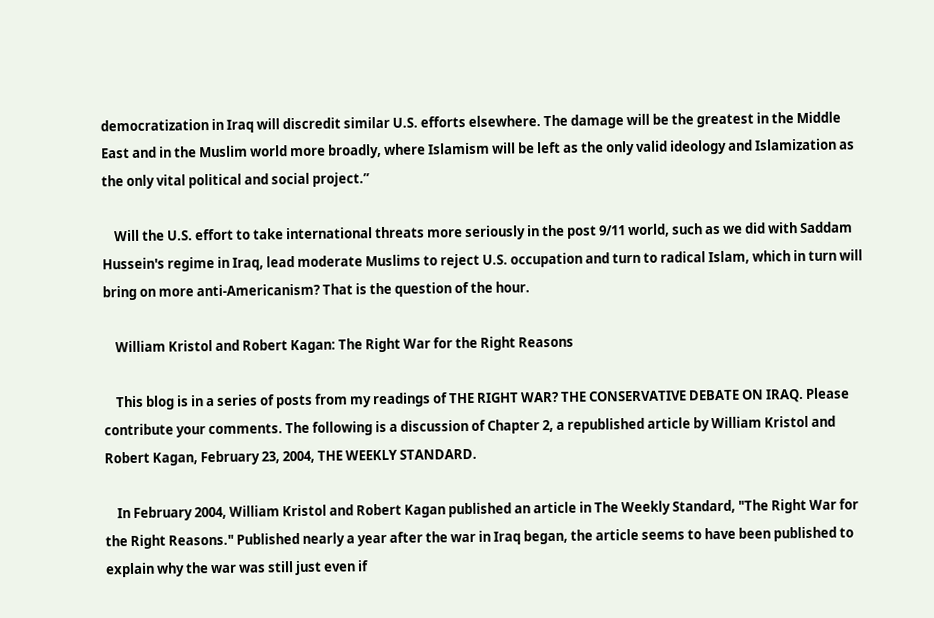democratization in Iraq will discredit similar U.S. efforts elsewhere. The damage will be the greatest in the Middle East and in the Muslim world more broadly, where Islamism will be left as the only valid ideology and Islamization as the only vital political and social project.”

    Will the U.S. effort to take international threats more seriously in the post 9/11 world, such as we did with Saddam Hussein's regime in Iraq, lead moderate Muslims to reject U.S. occupation and turn to radical Islam, which in turn will bring on more anti-Americanism? That is the question of the hour.

    William Kristol and Robert Kagan: The Right War for the Right Reasons

    This blog is in a series of posts from my readings of THE RIGHT WAR? THE CONSERVATIVE DEBATE ON IRAQ. Please contribute your comments. The following is a discussion of Chapter 2, a republished article by William Kristol and Robert Kagan, February 23, 2004, THE WEEKLY STANDARD.

    In February 2004, William Kristol and Robert Kagan published an article in The Weekly Standard, "The Right War for the Right Reasons." Published nearly a year after the war in Iraq began, the article seems to have been published to explain why the war was still just even if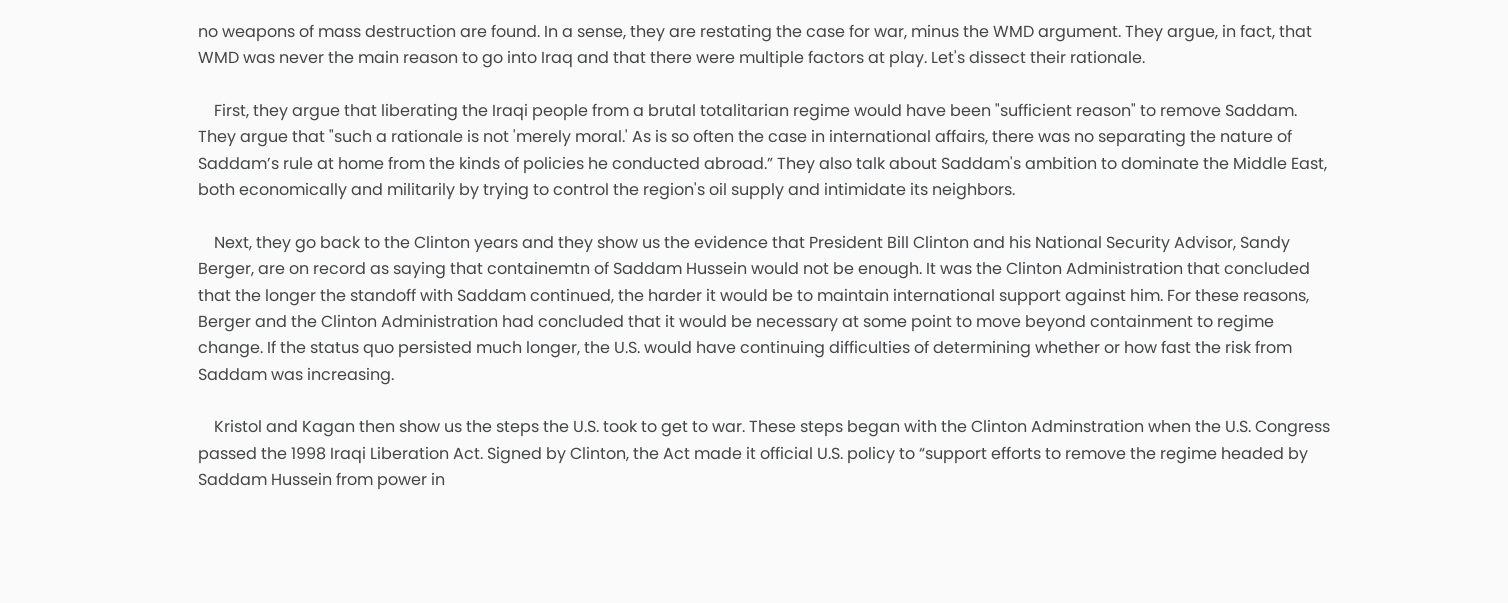no weapons of mass destruction are found. In a sense, they are restating the case for war, minus the WMD argument. They argue, in fact, that WMD was never the main reason to go into Iraq and that there were multiple factors at play. Let's dissect their rationale.

    First, they argue that liberating the Iraqi people from a brutal totalitarian regime would have been "sufficient reason" to remove Saddam. They argue that "such a rationale is not 'merely moral.' As is so often the case in international affairs, there was no separating the nature of Saddam’s rule at home from the kinds of policies he conducted abroad.” They also talk about Saddam's ambition to dominate the Middle East, both economically and militarily by trying to control the region's oil supply and intimidate its neighbors.

    Next, they go back to the Clinton years and they show us the evidence that President Bill Clinton and his National Security Advisor, Sandy Berger, are on record as saying that containemtn of Saddam Hussein would not be enough. It was the Clinton Administration that concluded that the longer the standoff with Saddam continued, the harder it would be to maintain international support against him. For these reasons, Berger and the Clinton Administration had concluded that it would be necessary at some point to move beyond containment to regime change. If the status quo persisted much longer, the U.S. would have continuing difficulties of determining whether or how fast the risk from Saddam was increasing.

    Kristol and Kagan then show us the steps the U.S. took to get to war. These steps began with the Clinton Adminstration when the U.S. Congress passed the 1998 Iraqi Liberation Act. Signed by Clinton, the Act made it official U.S. policy to “support efforts to remove the regime headed by Saddam Hussein from power in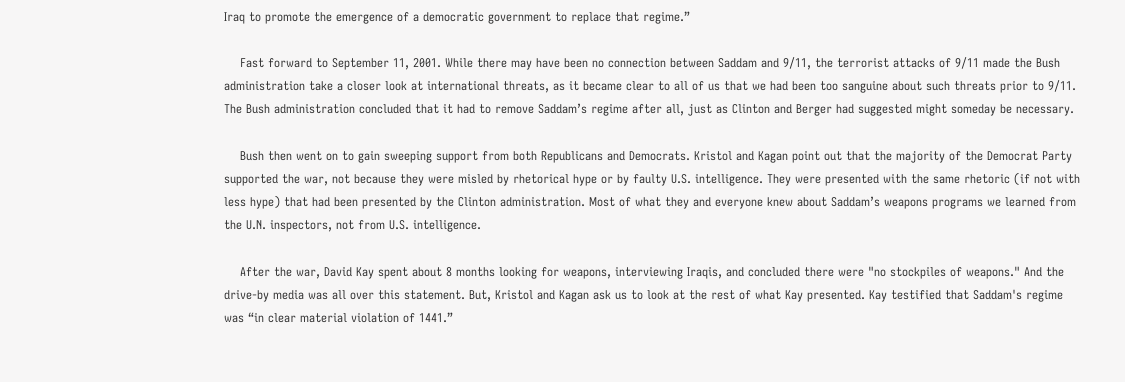Iraq to promote the emergence of a democratic government to replace that regime.”

    Fast forward to September 11, 2001. While there may have been no connection between Saddam and 9/11, the terrorist attacks of 9/11 made the Bush administration take a closer look at international threats, as it became clear to all of us that we had been too sanguine about such threats prior to 9/11. The Bush administration concluded that it had to remove Saddam’s regime after all, just as Clinton and Berger had suggested might someday be necessary.

    Bush then went on to gain sweeping support from both Republicans and Democrats. Kristol and Kagan point out that the majority of the Democrat Party supported the war, not because they were misled by rhetorical hype or by faulty U.S. intelligence. They were presented with the same rhetoric (if not with less hype) that had been presented by the Clinton administration. Most of what they and everyone knew about Saddam’s weapons programs we learned from the U.N. inspectors, not from U.S. intelligence.

    After the war, David Kay spent about 8 months looking for weapons, interviewing Iraqis, and concluded there were "no stockpiles of weapons." And the drive-by media was all over this statement. But, Kristol and Kagan ask us to look at the rest of what Kay presented. Kay testified that Saddam's regime was “in clear material violation of 1441.”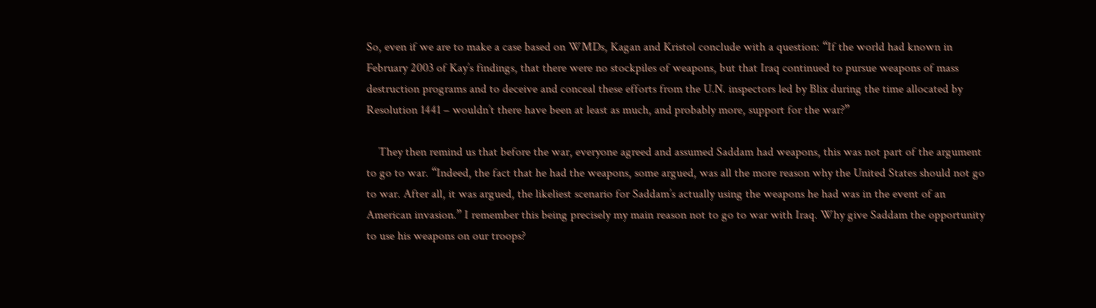So, even if we are to make a case based on WMDs, Kagan and Kristol conclude with a question: “If the world had known in February 2003 of Kay’s findings, that there were no stockpiles of weapons, but that Iraq continued to pursue weapons of mass destruction programs and to deceive and conceal these efforts from the U.N. inspectors led by Blix during the time allocated by Resolution 1441 – wouldn’t there have been at least as much, and probably more, support for the war?”

    They then remind us that before the war, everyone agreed and assumed Saddam had weapons, this was not part of the argument to go to war. “Indeed, the fact that he had the weapons, some argued, was all the more reason why the United States should not go to war. After all, it was argued, the likeliest scenario for Saddam’s actually using the weapons he had was in the event of an American invasion.” I remember this being precisely my main reason not to go to war with Iraq. Why give Saddam the opportunity to use his weapons on our troops?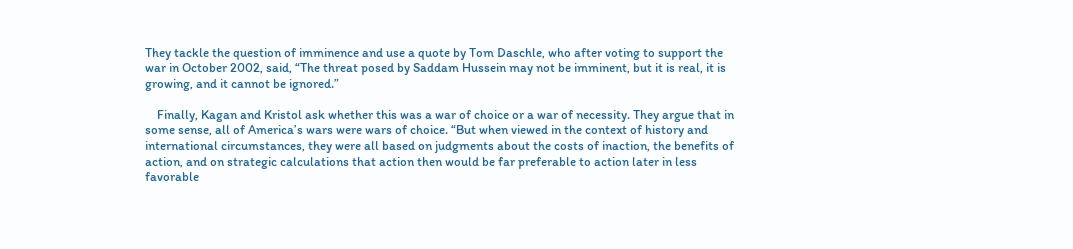They tackle the question of imminence and use a quote by Tom Daschle, who after voting to support the war in October 2002, said, “The threat posed by Saddam Hussein may not be imminent, but it is real, it is growing, and it cannot be ignored.”

    Finally, Kagan and Kristol ask whether this was a war of choice or a war of necessity. They argue that in some sense, all of America’s wars were wars of choice. “But when viewed in the context of history and international circumstances, they were all based on judgments about the costs of inaction, the benefits of action, and on strategic calculations that action then would be far preferable to action later in less favorable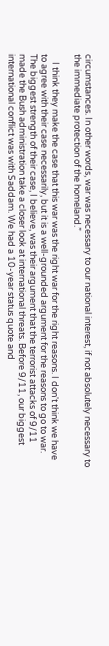circumstances. In other words, war was necessary to our national interest, if not absolutely necessary to the immediate protection of the homeland.”

    I think they make the case that this war was the right war for the right reasons. I don't think we have to agree with their case necessarily, but it is a well-grounded argument for the reasons to go to war. The biggest strength of their case, I believe, was their argument that the terrorist attacks of 9/11 made the Bush administration take a closer look at international threats. Before 9/11, our biggest international conflict was with Saddam. We had a 10-year status quote and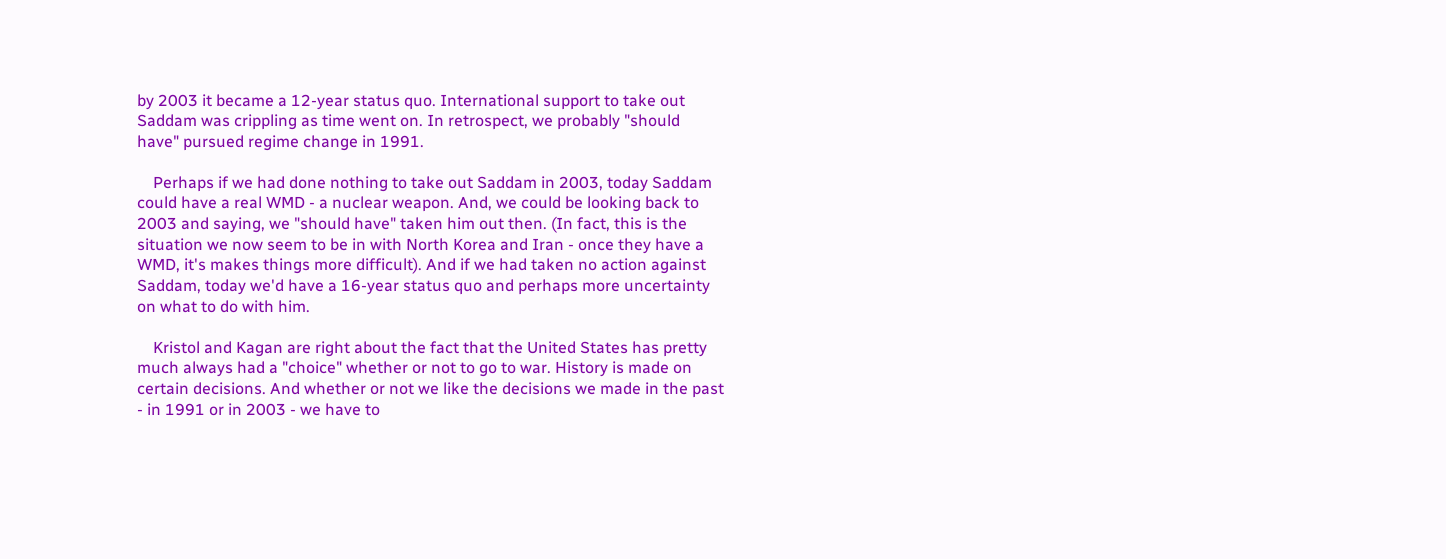by 2003 it became a 12-year status quo. International support to take out Saddam was crippling as time went on. In retrospect, we probably "should have" pursued regime change in 1991.

    Perhaps if we had done nothing to take out Saddam in 2003, today Saddam could have a real WMD - a nuclear weapon. And, we could be looking back to 2003 and saying, we "should have" taken him out then. (In fact, this is the situation we now seem to be in with North Korea and Iran - once they have a WMD, it's makes things more difficult). And if we had taken no action against Saddam, today we'd have a 16-year status quo and perhaps more uncertainty on what to do with him.

    Kristol and Kagan are right about the fact that the United States has pretty much always had a "choice" whether or not to go to war. History is made on certain decisions. And whether or not we like the decisions we made in the past - in 1991 or in 2003 - we have to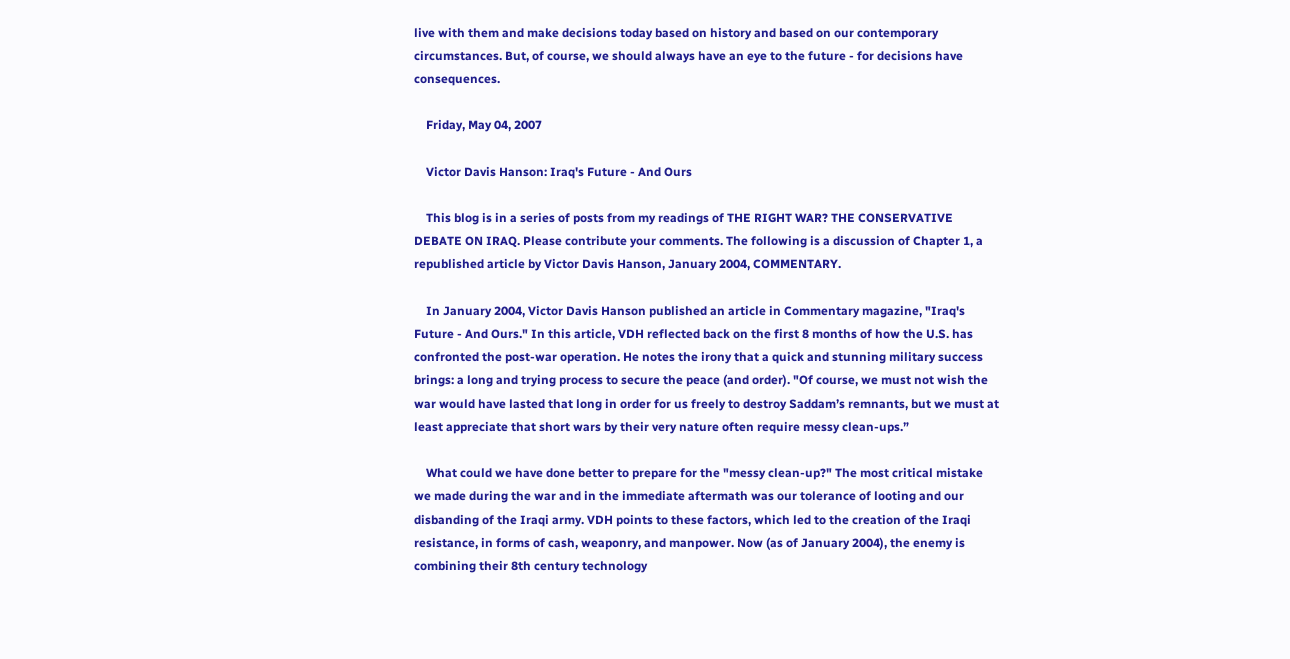live with them and make decisions today based on history and based on our contemporary circumstances. But, of course, we should always have an eye to the future - for decisions have consequences.

    Friday, May 04, 2007

    Victor Davis Hanson: Iraq's Future - And Ours

    This blog is in a series of posts from my readings of THE RIGHT WAR? THE CONSERVATIVE DEBATE ON IRAQ. Please contribute your comments. The following is a discussion of Chapter 1, a republished article by Victor Davis Hanson, January 2004, COMMENTARY.

    In January 2004, Victor Davis Hanson published an article in Commentary magazine, "Iraq's Future - And Ours." In this article, VDH reflected back on the first 8 months of how the U.S. has confronted the post-war operation. He notes the irony that a quick and stunning military success brings: a long and trying process to secure the peace (and order). "Of course, we must not wish the war would have lasted that long in order for us freely to destroy Saddam’s remnants, but we must at least appreciate that short wars by their very nature often require messy clean-ups.”

    What could we have done better to prepare for the "messy clean-up?" The most critical mistake we made during the war and in the immediate aftermath was our tolerance of looting and our disbanding of the Iraqi army. VDH points to these factors, which led to the creation of the Iraqi resistance, in forms of cash, weaponry, and manpower. Now (as of January 2004), the enemy is combining their 8th century technology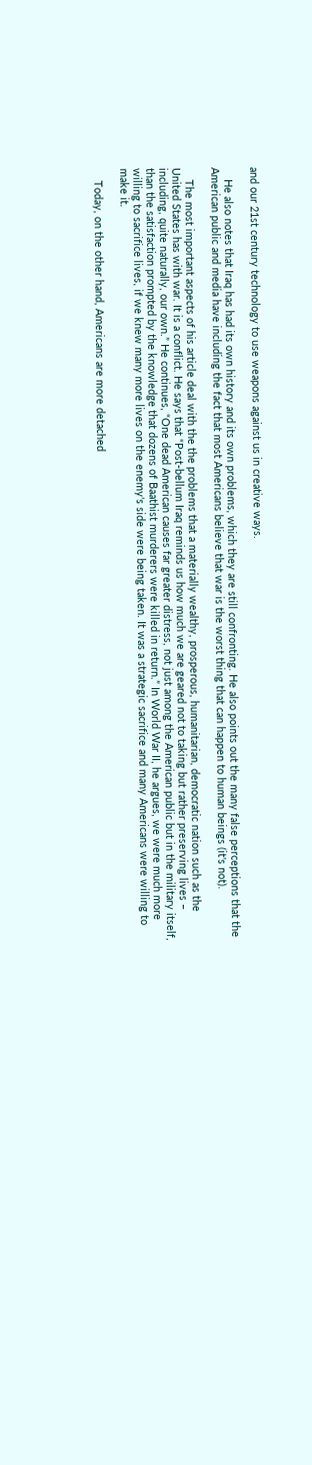and our 21st century technology to use weapons against us in creative ways.

    He also notes that Iraq has had its own history and its own problems, which they are still confronting. He also points out the many false perceptions that the American public and media have including the fact that most Americans believe that war is the worst thing that can happen to human beings (it's not).

    The most important aspects of his article deal with the the problems that a materially wealthy, prosperous, humanitarian, democratic nation such as the United States has with war. It is a conflict. He says that “Post-bellum Iraq reminds us how much we are geared not to taking but rather preserving lives – including, quite naturally, our own.” He continues, “One dead American causes far greater distress, not just among the American public but in the military itself, than the satisfaction prompted by the knowledge that dozens of Baathist murderers were killed in return.” In World War II, he argues, we were much more willing to sacrifice lives, if we knew many more lives on the enemy's side were being taken. It was a strategic sacrifice and many Americans were willing to make it.

    Today, on the other hand, Americans are more detached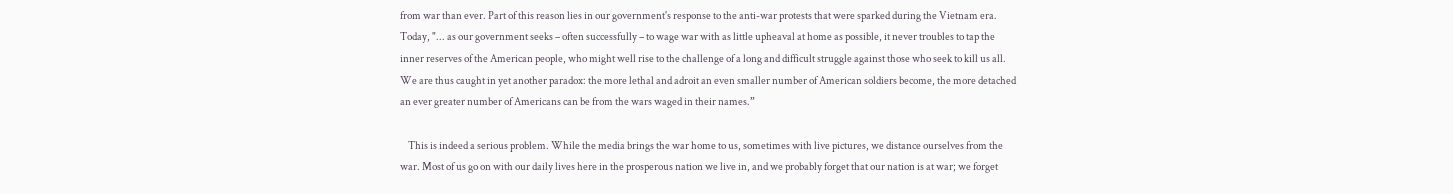from war than ever. Part of this reason lies in our government's response to the anti-war protests that were sparked during the Vietnam era. Today, "... as our government seeks – often successfully – to wage war with as little upheaval at home as possible, it never troubles to tap the inner reserves of the American people, who might well rise to the challenge of a long and difficult struggle against those who seek to kill us all. We are thus caught in yet another paradox: the more lethal and adroit an even smaller number of American soldiers become, the more detached an ever greater number of Americans can be from the wars waged in their names.”

    This is indeed a serious problem. While the media brings the war home to us, sometimes with live pictures, we distance ourselves from the war. Most of us go on with our daily lives here in the prosperous nation we live in, and we probably forget that our nation is at war; we forget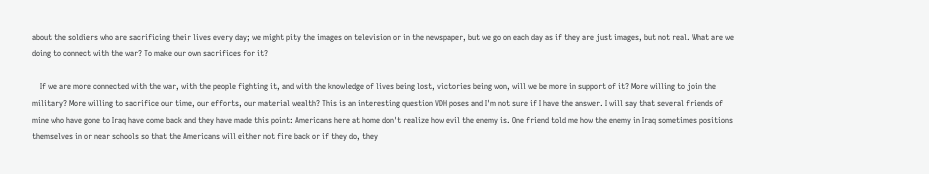about the soldiers who are sacrificing their lives every day; we might pity the images on television or in the newspaper, but we go on each day as if they are just images, but not real. What are we doing to connect with the war? To make our own sacrifices for it?

    If we are more connected with the war, with the people fighting it, and with the knowledge of lives being lost, victories being won, will we be more in support of it? More willing to join the military? More willing to sacrifice our time, our efforts, our material wealth? This is an interesting question VDH poses and I'm not sure if I have the answer. I will say that several friends of mine who have gone to Iraq have come back and they have made this point: Americans here at home don't realize how evil the enemy is. One friend told me how the enemy in Iraq sometimes positions themselves in or near schools so that the Americans will either not fire back or if they do, they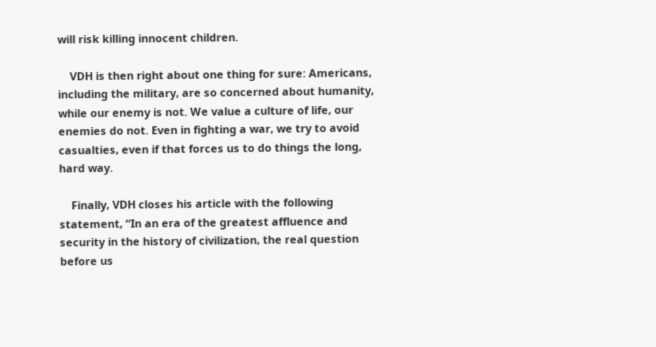will risk killing innocent children.

    VDH is then right about one thing for sure: Americans, including the military, are so concerned about humanity, while our enemy is not. We value a culture of life, our enemies do not. Even in fighting a war, we try to avoid casualties, even if that forces us to do things the long, hard way.

    Finally, VDH closes his article with the following statement, “In an era of the greatest affluence and security in the history of civilization, the real question before us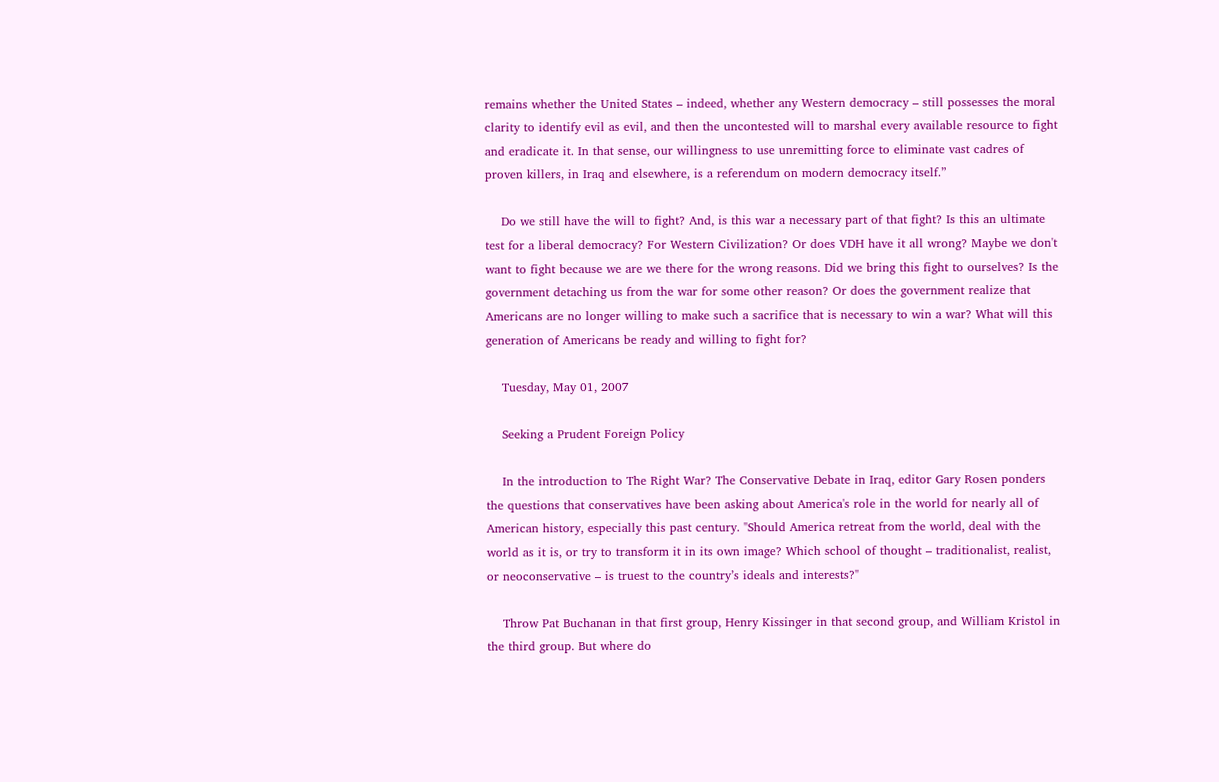remains whether the United States – indeed, whether any Western democracy – still possesses the moral clarity to identify evil as evil, and then the uncontested will to marshal every available resource to fight and eradicate it. In that sense, our willingness to use unremitting force to eliminate vast cadres of proven killers, in Iraq and elsewhere, is a referendum on modern democracy itself.”

    Do we still have the will to fight? And, is this war a necessary part of that fight? Is this an ultimate test for a liberal democracy? For Western Civilization? Or does VDH have it all wrong? Maybe we don't want to fight because we are we there for the wrong reasons. Did we bring this fight to ourselves? Is the government detaching us from the war for some other reason? Or does the government realize that Americans are no longer willing to make such a sacrifice that is necessary to win a war? What will this generation of Americans be ready and willing to fight for?

    Tuesday, May 01, 2007

    Seeking a Prudent Foreign Policy

    In the introduction to The Right War? The Conservative Debate in Iraq, editor Gary Rosen ponders the questions that conservatives have been asking about America's role in the world for nearly all of American history, especially this past century. "Should America retreat from the world, deal with the world as it is, or try to transform it in its own image? Which school of thought – traditionalist, realist, or neoconservative – is truest to the country’s ideals and interests?"

    Throw Pat Buchanan in that first group, Henry Kissinger in that second group, and William Kristol in the third group. But where do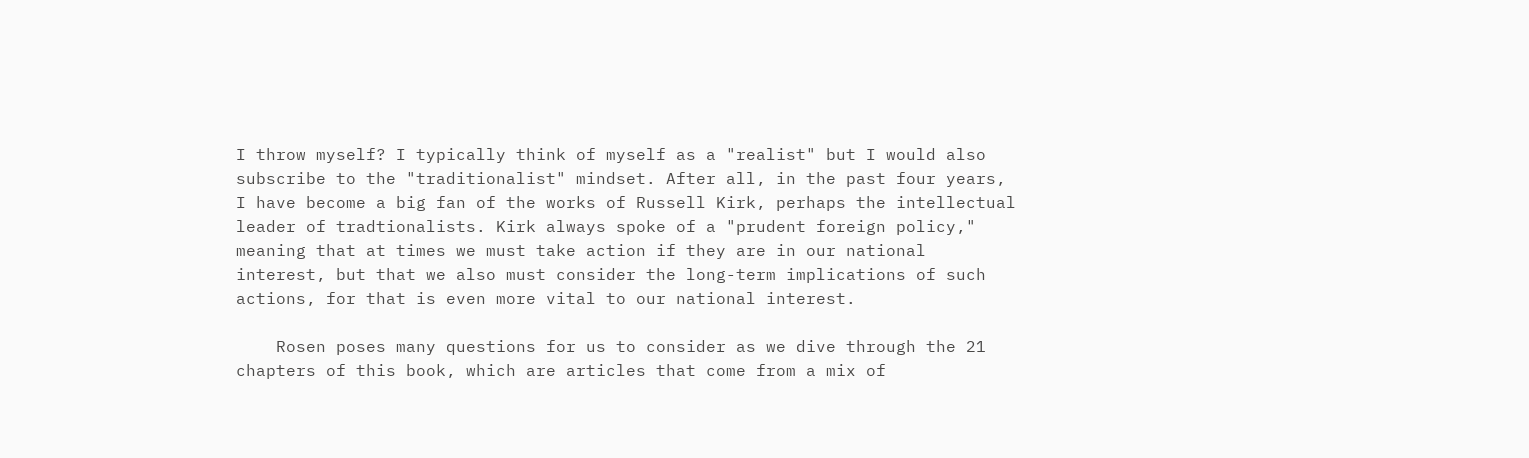I throw myself? I typically think of myself as a "realist" but I would also subscribe to the "traditionalist" mindset. After all, in the past four years, I have become a big fan of the works of Russell Kirk, perhaps the intellectual leader of tradtionalists. Kirk always spoke of a "prudent foreign policy," meaning that at times we must take action if they are in our national interest, but that we also must consider the long-term implications of such actions, for that is even more vital to our national interest.

    Rosen poses many questions for us to consider as we dive through the 21 chapters of this book, which are articles that come from a mix of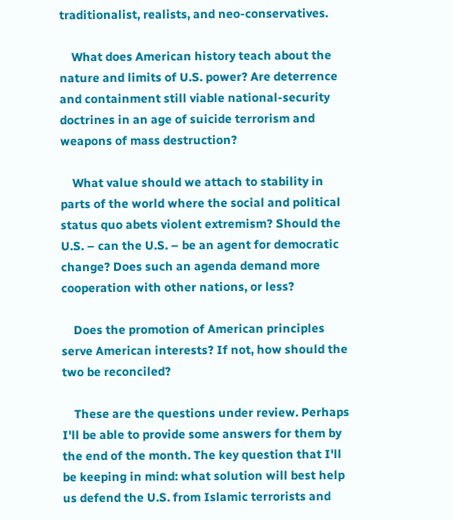traditionalist, realists, and neo-conservatives.

    What does American history teach about the nature and limits of U.S. power? Are deterrence and containment still viable national-security doctrines in an age of suicide terrorism and weapons of mass destruction?

    What value should we attach to stability in parts of the world where the social and political status quo abets violent extremism? Should the U.S. – can the U.S. – be an agent for democratic change? Does such an agenda demand more cooperation with other nations, or less?

    Does the promotion of American principles serve American interests? If not, how should the two be reconciled?

    These are the questions under review. Perhaps I'll be able to provide some answers for them by the end of the month. The key question that I'll be keeping in mind: what solution will best help us defend the U.S. from Islamic terrorists and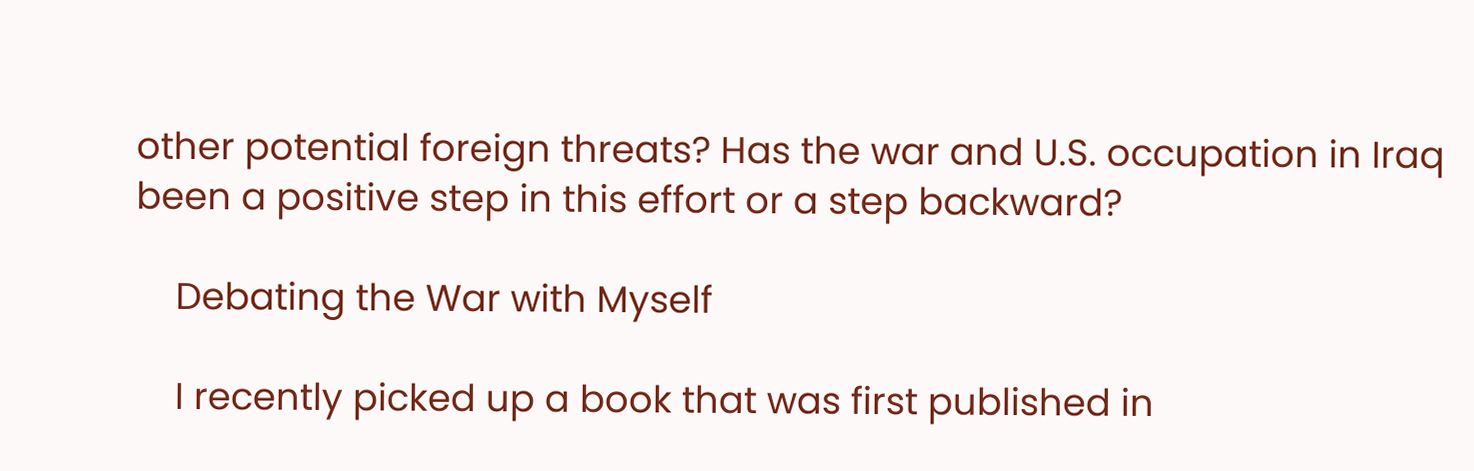other potential foreign threats? Has the war and U.S. occupation in Iraq been a positive step in this effort or a step backward?

    Debating the War with Myself

    I recently picked up a book that was first published in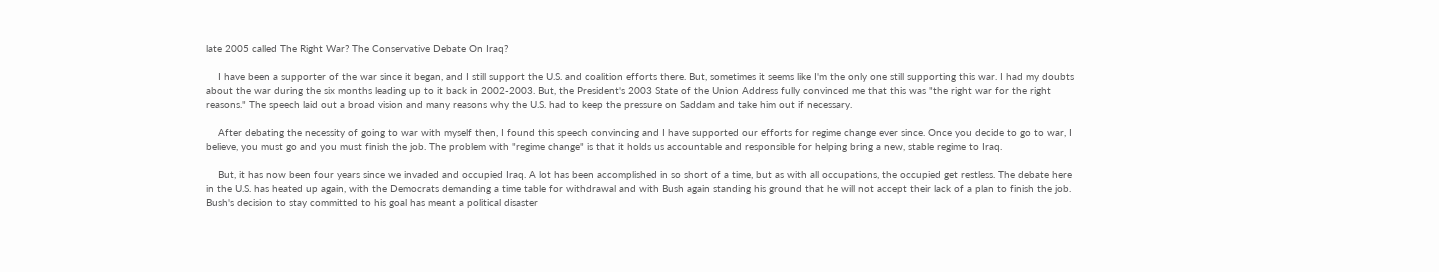late 2005 called The Right War? The Conservative Debate On Iraq?

    I have been a supporter of the war since it began, and I still support the U.S. and coalition efforts there. But, sometimes it seems like I'm the only one still supporting this war. I had my doubts about the war during the six months leading up to it back in 2002-2003. But, the President's 2003 State of the Union Address fully convinced me that this was "the right war for the right reasons." The speech laid out a broad vision and many reasons why the U.S. had to keep the pressure on Saddam and take him out if necessary.

    After debating the necessity of going to war with myself then, I found this speech convincing and I have supported our efforts for regime change ever since. Once you decide to go to war, I believe, you must go and you must finish the job. The problem with "regime change" is that it holds us accountable and responsible for helping bring a new, stable regime to Iraq.

    But, it has now been four years since we invaded and occupied Iraq. A lot has been accomplished in so short of a time, but as with all occupations, the occupied get restless. The debate here in the U.S. has heated up again, with the Democrats demanding a time table for withdrawal and with Bush again standing his ground that he will not accept their lack of a plan to finish the job. Bush's decision to stay committed to his goal has meant a political disaster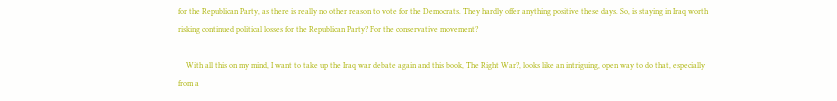for the Republican Party, as there is really no other reason to vote for the Democrats. They hardly offer anything positive these days. So, is staying in Iraq worth risking continued political losses for the Republican Party? For the conservative movement?

    With all this on my mind, I want to take up the Iraq war debate again and this book, The Right War?, looks like an intriguing, open way to do that, especially from a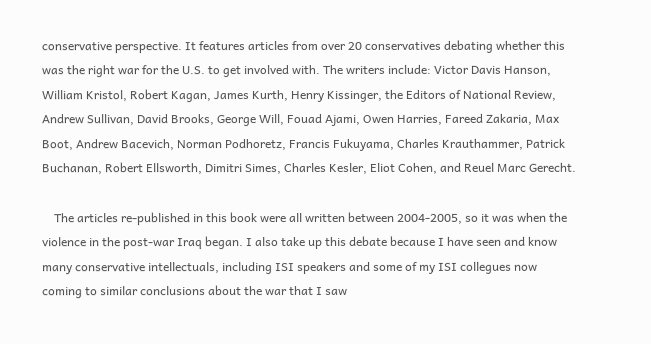conservative perspective. It features articles from over 20 conservatives debating whether this was the right war for the U.S. to get involved with. The writers include: Victor Davis Hanson, William Kristol, Robert Kagan, James Kurth, Henry Kissinger, the Editors of National Review, Andrew Sullivan, David Brooks, George Will, Fouad Ajami, Owen Harries, Fareed Zakaria, Max Boot, Andrew Bacevich, Norman Podhoretz, Francis Fukuyama, Charles Krauthammer, Patrick Buchanan, Robert Ellsworth, Dimitri Simes, Charles Kesler, Eliot Cohen, and Reuel Marc Gerecht.

    The articles re-published in this book were all written between 2004-2005, so it was when the violence in the post-war Iraq began. I also take up this debate because I have seen and know many conservative intellectuals, including ISI speakers and some of my ISI collegues now coming to similar conclusions about the war that I saw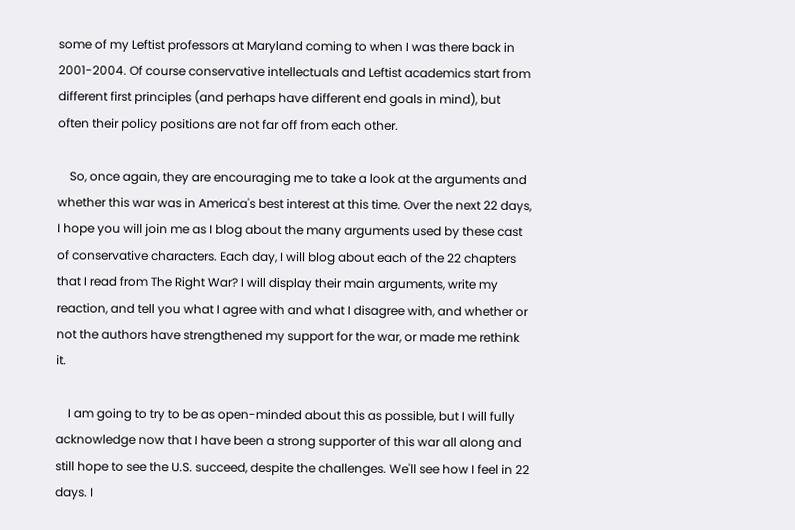some of my Leftist professors at Maryland coming to when I was there back in 2001-2004. Of course conservative intellectuals and Leftist academics start from different first principles (and perhaps have different end goals in mind), but often their policy positions are not far off from each other.

    So, once again, they are encouraging me to take a look at the arguments and whether this war was in America's best interest at this time. Over the next 22 days, I hope you will join me as I blog about the many arguments used by these cast of conservative characters. Each day, I will blog about each of the 22 chapters that I read from The Right War? I will display their main arguments, write my reaction, and tell you what I agree with and what I disagree with, and whether or not the authors have strengthened my support for the war, or made me rethink it.

    I am going to try to be as open-minded about this as possible, but I will fully acknowledge now that I have been a strong supporter of this war all along and still hope to see the U.S. succeed, despite the challenges. We'll see how I feel in 22 days. I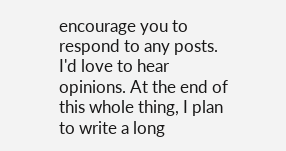encourage you to respond to any posts. I'd love to hear opinions. At the end of this whole thing, I plan to write a long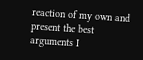reaction of my own and present the best arguments I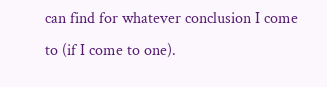can find for whatever conclusion I come to (if I come to one).